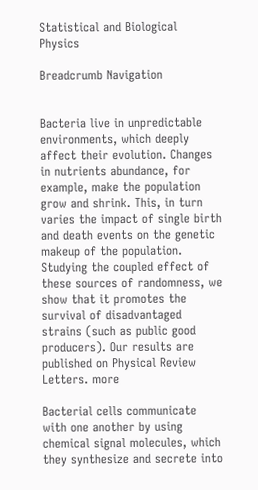Statistical and Biological Physics

Breadcrumb Navigation


Bacteria live in unpredictable environments, which deeply affect their evolution. Changes in nutrients abundance, for example, make the population grow and shrink. This, in turn varies the impact of single birth and death events on the genetic makeup of the population. Studying the coupled effect of these sources of randomness, we show that it promotes the survival of disadvantaged strains (such as public good producers). Our results are published on Physical Review Letters. more

Bacterial cells communicate with one another by using chemical signal molecules, which they synthesize and secrete into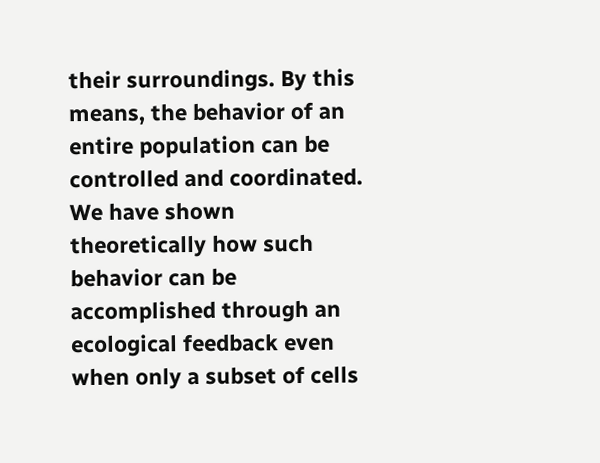their surroundings. By this means, the behavior of an entire population can be controlled and coordinated. We have shown theoretically how such behavior can be accomplished through an ecological feedback even when only a subset of cells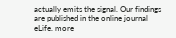actually emits the signal. Our findings are published in the online journal eLife. more